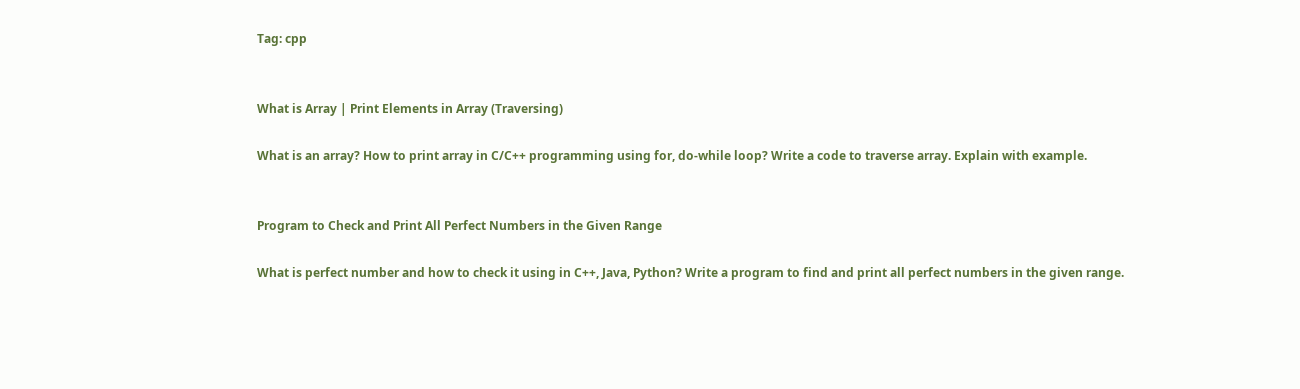Tag: cpp


What is Array | Print Elements in Array (Traversing)

What is an array? How to print array in C/C++ programming using for, do-while loop? Write a code to traverse array. Explain with example.


Program to Check and Print All Perfect Numbers in the Given Range

What is perfect number and how to check it using in C++, Java, Python? Write a program to find and print all perfect numbers in the given range.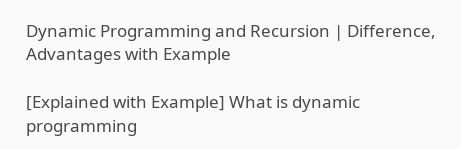Dynamic Programming and Recursion | Difference, Advantages with Example

[Explained with Example] What is dynamic programming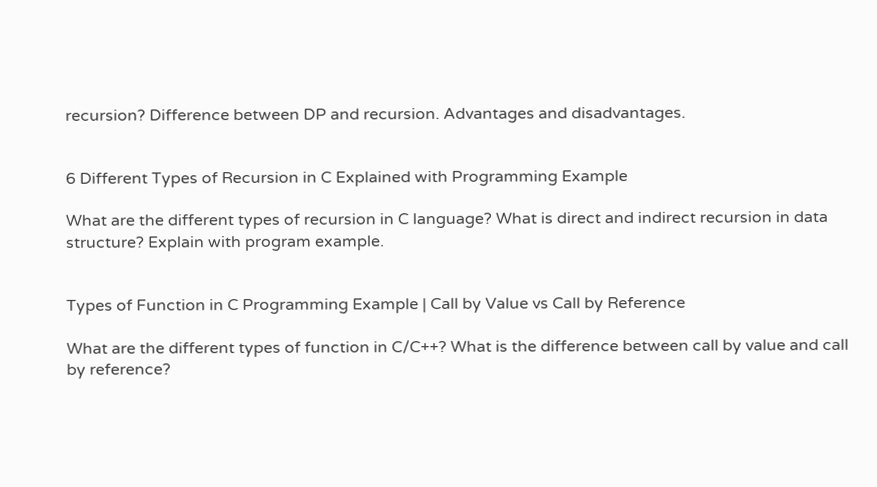recursion? Difference between DP and recursion. Advantages and disadvantages.


6 Different Types of Recursion in C Explained with Programming Example

What are the different types of recursion in C language? What is direct and indirect recursion in data structure? Explain with program example.


Types of Function in C Programming Example | Call by Value vs Call by Reference

What are the different types of function in C/C++? What is the difference between call by value and call by reference?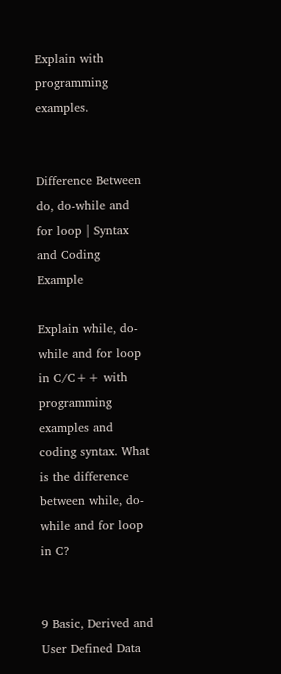Explain with programming examples.


Difference Between do, do-while and for loop | Syntax and Coding Example

Explain while, do-while and for loop in C/C++ with programming examples and coding syntax. What is the difference between while, do-while and for loop in C?


9 Basic, Derived and User Defined Data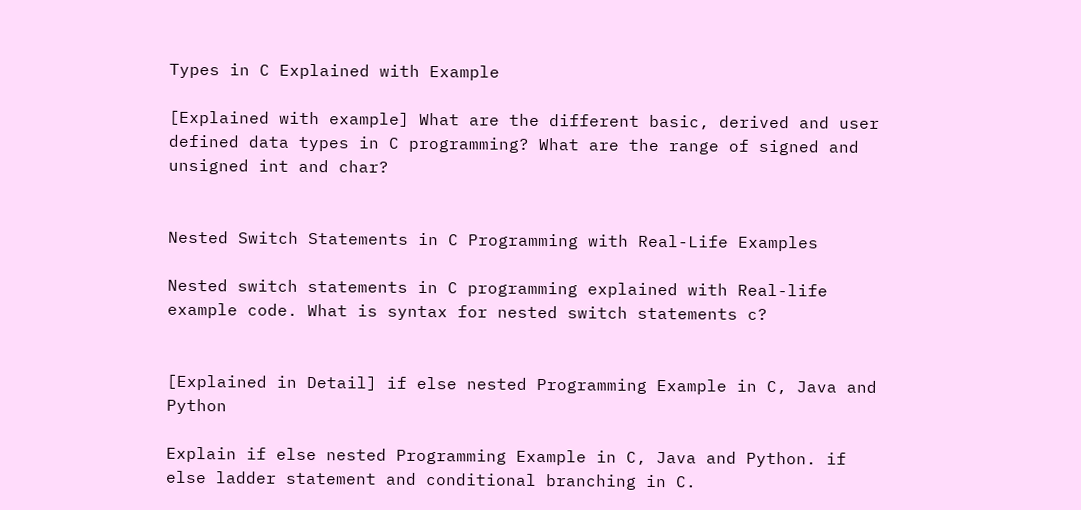Types in C Explained with Example

[Explained with example] What are the different basic, derived and user defined data types in C programming? What are the range of signed and unsigned int and char?


Nested Switch Statements in C Programming with Real-Life Examples

Nested switch statements in C programming explained with Real-life example code. What is syntax for nested switch statements c?


[Explained in Detail] if else nested Programming Example in C, Java and Python

Explain if else nested Programming Example in C, Java and Python. if else ladder statement and conditional branching in C.